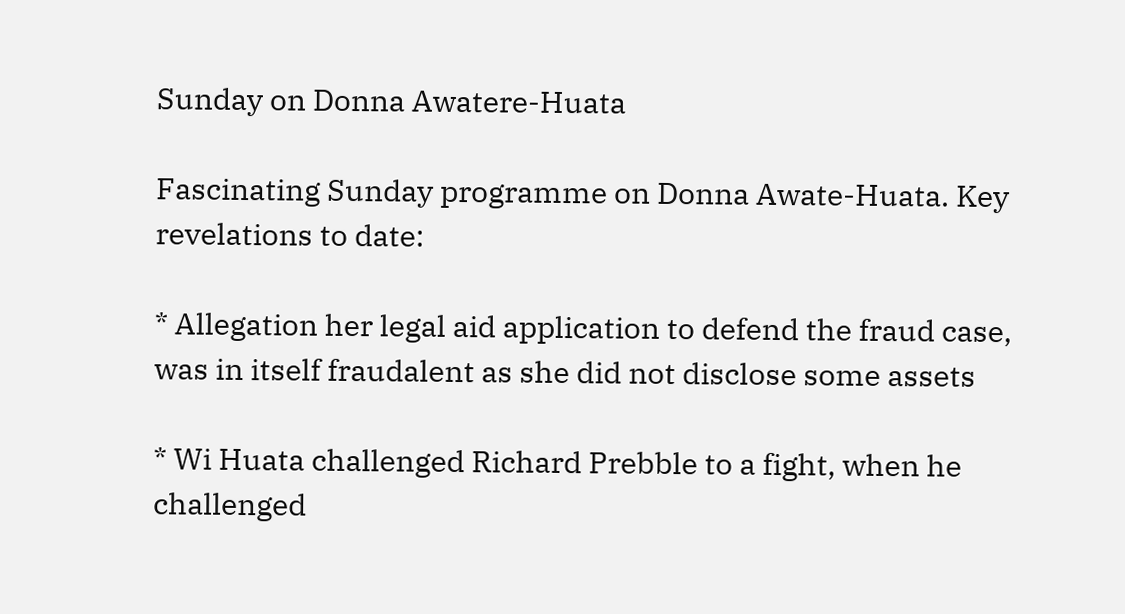Sunday on Donna Awatere-Huata

Fascinating Sunday programme on Donna Awate-Huata. Key revelations to date:

* Allegation her legal aid application to defend the fraud case, was in itself fraudalent as she did not disclose some assets

* Wi Huata challenged Richard Prebble to a fight, when he challenged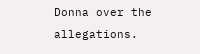Donna over the allegations.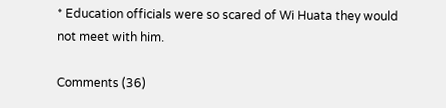* Education officials were so scared of Wi Huata they would not meet with him.

Comments (36)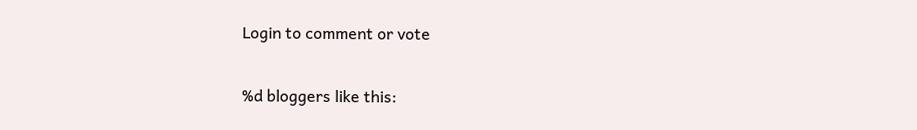Login to comment or vote

%d bloggers like this: